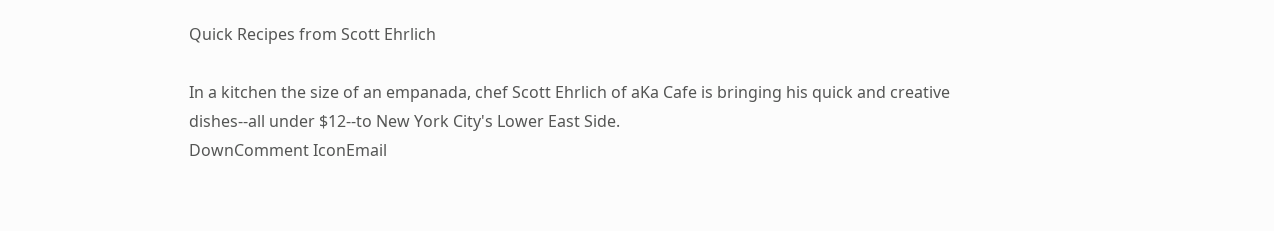Quick Recipes from Scott Ehrlich

In a kitchen the size of an empanada, chef Scott Ehrlich of aKa Cafe is bringing his quick and creative dishes--all under $12--to New York City's Lower East Side.
DownComment IconEmail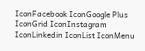IconFacebook IconGoogle Plus IconGrid IconInstagram IconLinkedin IconList IconMenu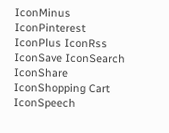IconMinus IconPinterest IconPlus IconRss IconSave IconSearch IconShare IconShopping Cart IconSpeech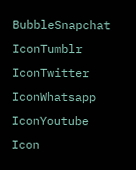BubbleSnapchat IconTumblr IconTwitter IconWhatsapp IconYoutube Icon